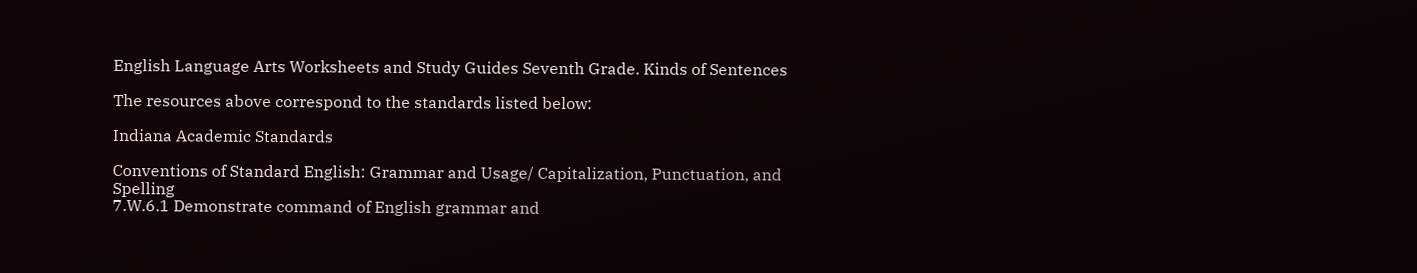English Language Arts Worksheets and Study Guides Seventh Grade. Kinds of Sentences

The resources above correspond to the standards listed below:

Indiana Academic Standards

Conventions of Standard English: Grammar and Usage/ Capitalization, Punctuation, and Spelling
7.W.6.1 Demonstrate command of English grammar and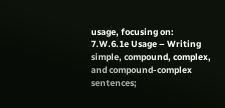usage, focusing on:
7.W.6.1e Usage – Writing simple, compound, complex, and compound-complex sentences;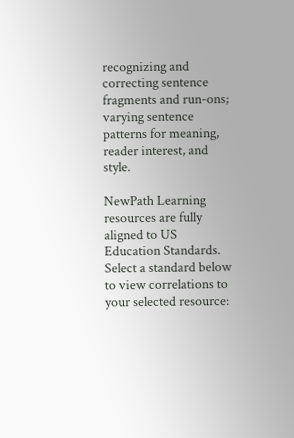recognizing and correcting sentence fragments and run-ons; varying sentence patterns for meaning, reader interest, and style.

NewPath Learning resources are fully aligned to US Education Standards. Select a standard below to view correlations to your selected resource: